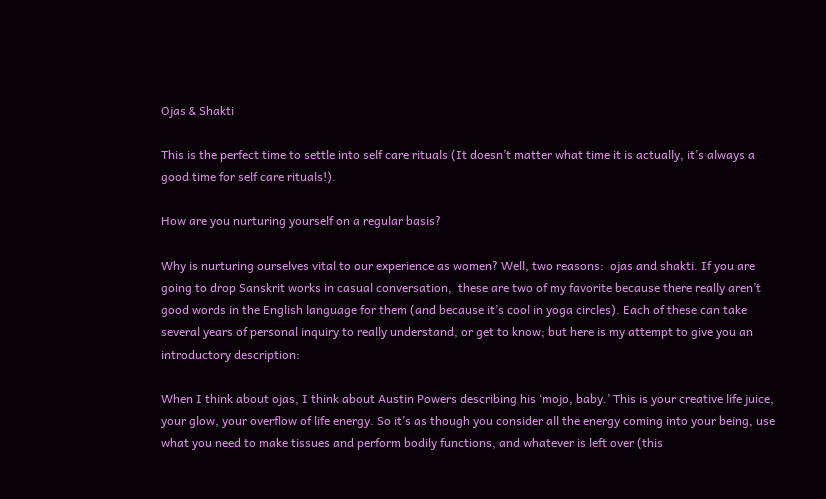Ojas & Shakti

This is the perfect time to settle into self care rituals (It doesn’t matter what time it is actually, it’s always a good time for self care rituals!).

How are you nurturing yourself on a regular basis?

Why is nurturing ourselves vital to our experience as women? Well, two reasons:  ojas and shakti. If you are going to drop Sanskrit works in casual conversation,  these are two of my favorite because there really aren’t good words in the English language for them (and because it’s cool in yoga circles). Each of these can take several years of personal inquiry to really understand, or get to know; but here is my attempt to give you an introductory description:

When I think about ojas, I think about Austin Powers describing his ‘mojo, baby.’ This is your creative life juice, your glow, your overflow of life energy. So it’s as though you consider all the energy coming into your being, use what you need to make tissues and perform bodily functions, and whatever is left over (this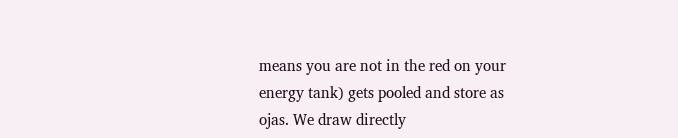means you are not in the red on your energy tank) gets pooled and store as ojas. We draw directly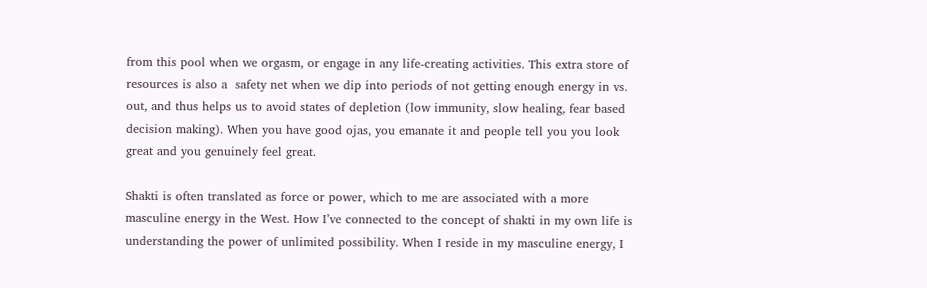from this pool when we orgasm, or engage in any life-creating activities. This extra store of resources is also a  safety net when we dip into periods of not getting enough energy in vs. out, and thus helps us to avoid states of depletion (low immunity, slow healing, fear based decision making). When you have good ojas, you emanate it and people tell you you look great and you genuinely feel great.

Shakti is often translated as force or power, which to me are associated with a more masculine energy in the West. How I’ve connected to the concept of shakti in my own life is understanding the power of unlimited possibility. When I reside in my masculine energy, I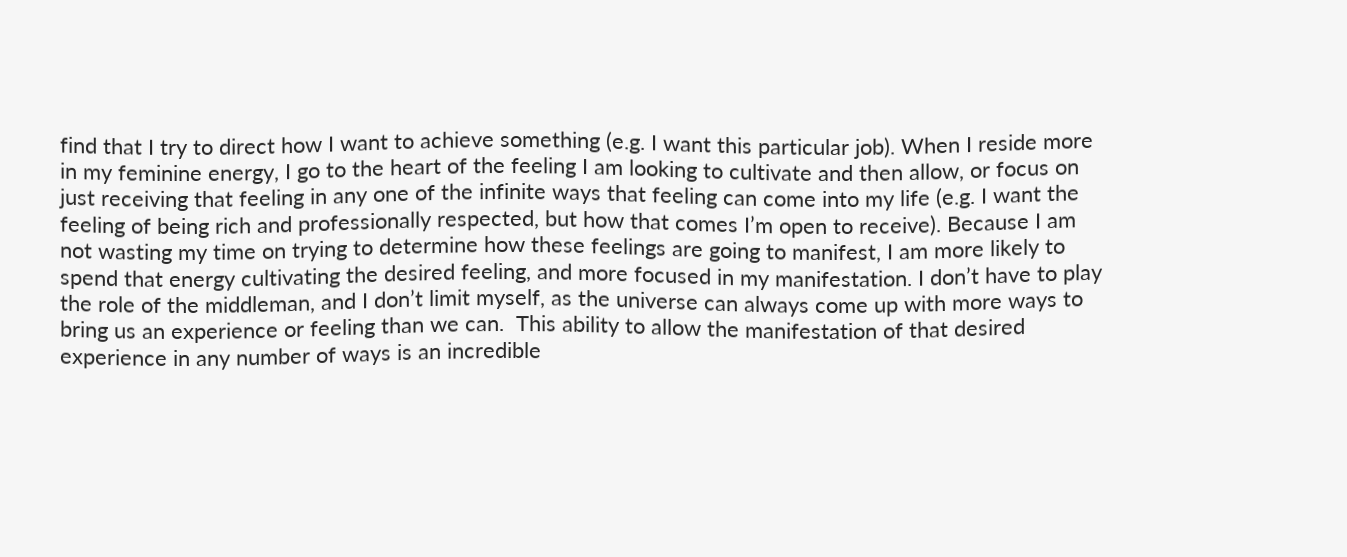find that I try to direct how I want to achieve something (e.g. I want this particular job). When I reside more in my feminine energy, I go to the heart of the feeling I am looking to cultivate and then allow, or focus on just receiving that feeling in any one of the infinite ways that feeling can come into my life (e.g. I want the feeling of being rich and professionally respected, but how that comes I’m open to receive). Because I am not wasting my time on trying to determine how these feelings are going to manifest, I am more likely to spend that energy cultivating the desired feeling, and more focused in my manifestation. I don’t have to play the role of the middleman, and I don’t limit myself, as the universe can always come up with more ways to bring us an experience or feeling than we can.  This ability to allow the manifestation of that desired experience in any number of ways is an incredible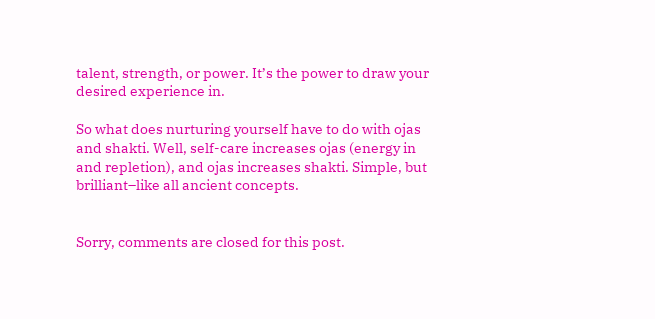talent, strength, or power. It’s the power to draw your desired experience in.

So what does nurturing yourself have to do with ojas and shakti. Well, self-care increases ojas (energy in and repletion), and ojas increases shakti. Simple, but brilliant–like all ancient concepts.


Sorry, comments are closed for this post.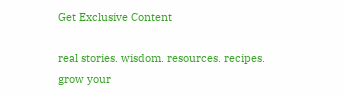Get Exclusive Content

real stories. wisdom. resources. recipes.
grow your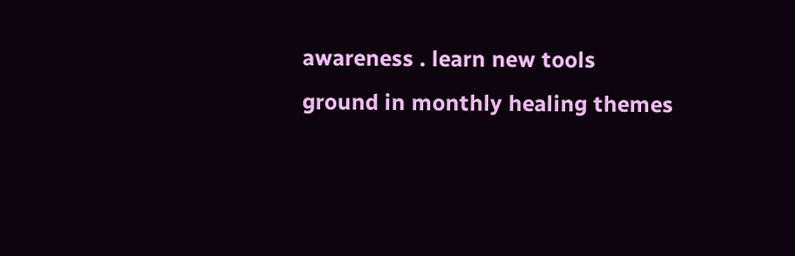awareness . learn new tools
ground in monthly healing themes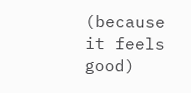(because it feels good)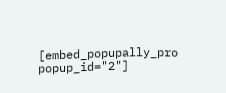[embed_popupally_pro popup_id="2"]